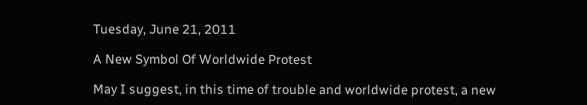Tuesday, June 21, 2011

A New Symbol Of Worldwide Protest

May I suggest, in this time of trouble and worldwide protest, a new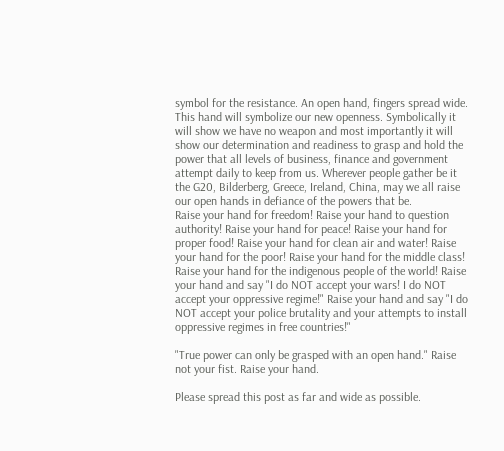symbol for the resistance. An open hand, fingers spread wide. This hand will symbolize our new openness. Symbolically it will show we have no weapon and most importantly it will show our determination and readiness to grasp and hold the power that all levels of business, finance and government attempt daily to keep from us. Wherever people gather be it the G20, Bilderberg, Greece, Ireland, China, may we all raise our open hands in defiance of the powers that be.
Raise your hand for freedom! Raise your hand to question authority! Raise your hand for peace! Raise your hand for proper food! Raise your hand for clean air and water! Raise your hand for the poor! Raise your hand for the middle class! Raise your hand for the indigenous people of the world! Raise your hand and say "I do NOT accept your wars! I do NOT accept your oppressive regime!" Raise your hand and say "I do NOT accept your police brutality and your attempts to install oppressive regimes in free countries!"

"True power can only be grasped with an open hand." Raise not your fist. Raise your hand.

Please spread this post as far and wide as possible.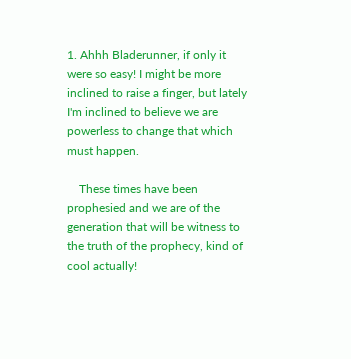1. Ahhh Bladerunner, if only it were so easy! I might be more inclined to raise a finger, but lately I'm inclined to believe we are powerless to change that which must happen.

    These times have been prophesied and we are of the generation that will be witness to the truth of the prophecy, kind of cool actually!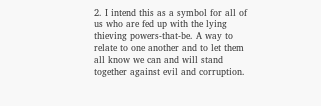2. I intend this as a symbol for all of us who are fed up with the lying thieving powers-that-be. A way to relate to one another and to let them all know we can and will stand together against evil and corruption.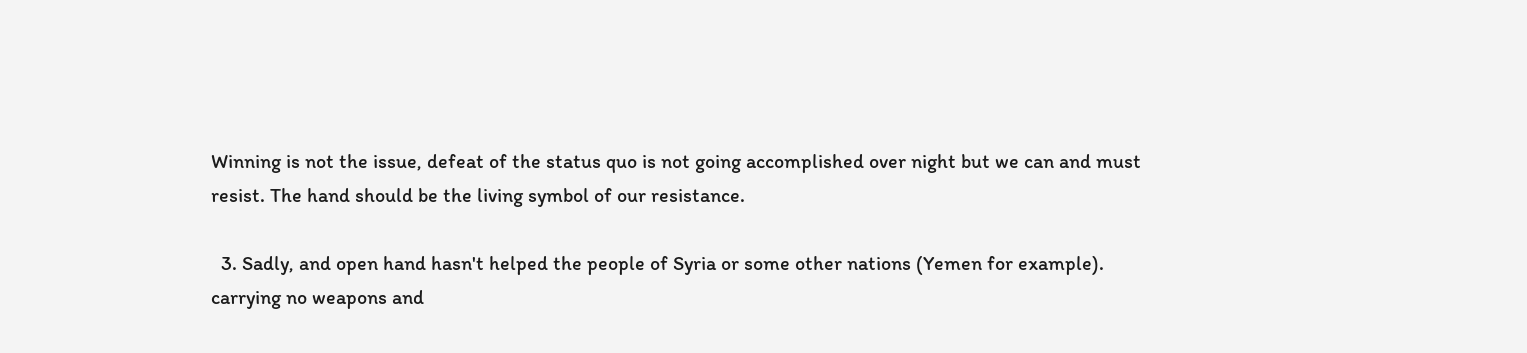Winning is not the issue, defeat of the status quo is not going accomplished over night but we can and must resist. The hand should be the living symbol of our resistance.

  3. Sadly, and open hand hasn't helped the people of Syria or some other nations (Yemen for example). carrying no weapons and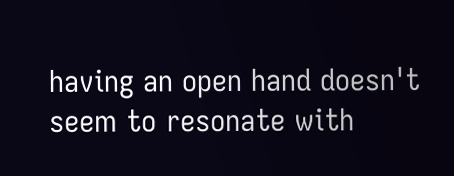having an open hand doesn't seem to resonate with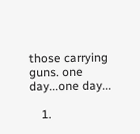those carrying guns. one day...one day...

    1.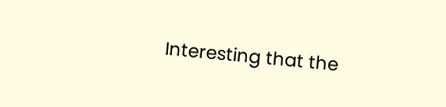Interesting that the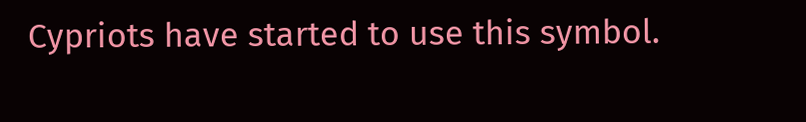Cypriots have started to use this symbol.